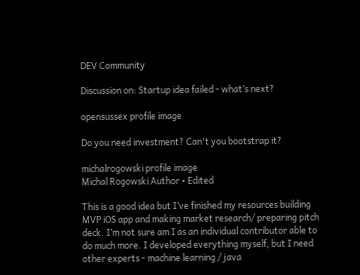DEV Community

Discussion on: Startup idea failed - what’s next?

opensussex profile image

Do you need investment? Can't you bootstrap it?

michalrogowski profile image
Michal Rogowski Author • Edited

This is a good idea but I’ve finished my resources building MVP iOS app and making market research/ preparing pitch deck. I’m not sure am I as an individual contributor able to do much more. I developed everything myself, but I need other experts - machine learning / java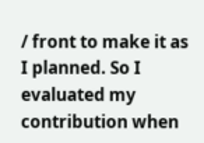/ front to make it as I planned. So I evaluated my contribution when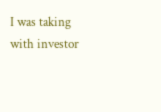I was taking with investor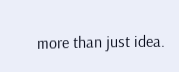more than just idea.